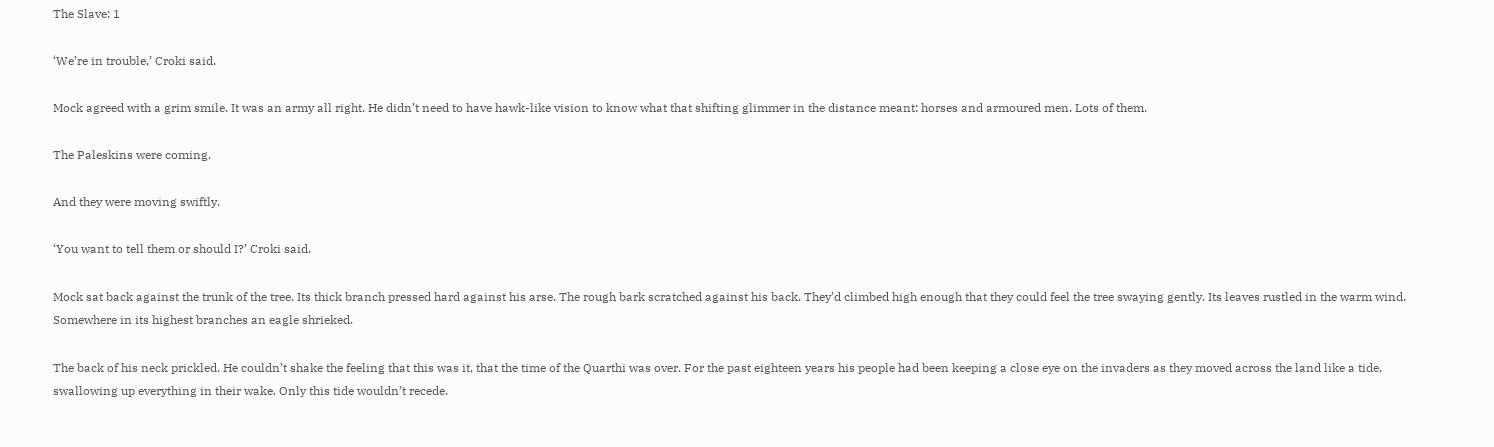The Slave: 1

‘We’re in trouble,’ Croki said.

Mock agreed with a grim smile. It was an army all right. He didn’t need to have hawk-like vision to know what that shifting glimmer in the distance meant: horses and armoured men. Lots of them.

The Paleskins were coming.

And they were moving swiftly.

‘You want to tell them or should I?’ Croki said.

Mock sat back against the trunk of the tree. Its thick branch pressed hard against his arse. The rough bark scratched against his back. They’d climbed high enough that they could feel the tree swaying gently. Its leaves rustled in the warm wind. Somewhere in its highest branches an eagle shrieked.

The back of his neck prickled. He couldn’t shake the feeling that this was it, that the time of the Quarthi was over. For the past eighteen years his people had been keeping a close eye on the invaders as they moved across the land like a tide, swallowing up everything in their wake. Only this tide wouldn’t recede.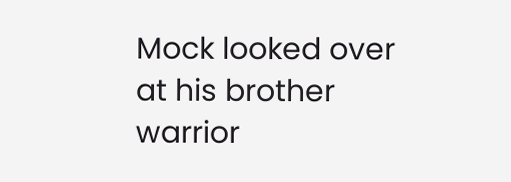Mock looked over at his brother warrior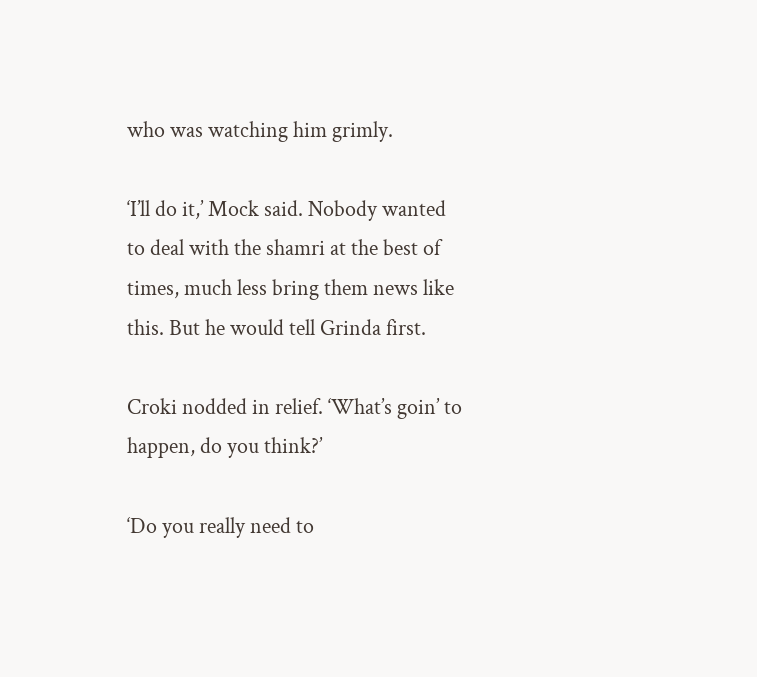who was watching him grimly.

‘I’ll do it,’ Mock said. Nobody wanted to deal with the shamri at the best of times, much less bring them news like this. But he would tell Grinda first.

Croki nodded in relief. ‘What’s goin’ to happen, do you think?’

‘Do you really need to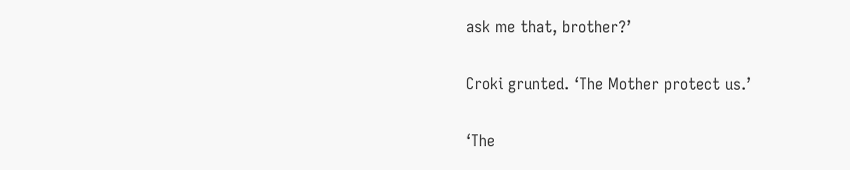ask me that, brother?’

Croki grunted. ‘The Mother protect us.’

‘The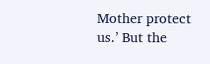Mother protect us.’ But the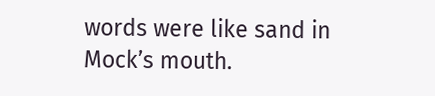words were like sand in Mock’s mouth.